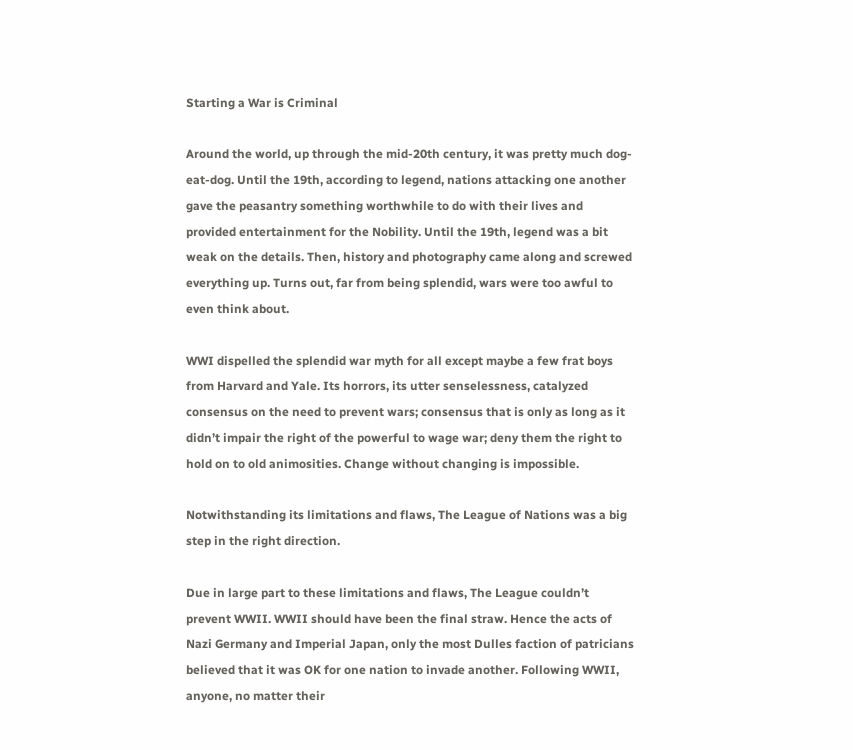Starting a War is Criminal

Around the world, up through the mid-20th century, it was pretty much dog-eat-dog. Until the 19th, according to legend, nations attacking one another gave the peasantry something worthwhile to do with their lives and provided entertainment for the Nobility. Until the 19th, legend was a bit weak on the details. Then, history and photography came along and screwed everything up. Turns out, far from being splendid, wars were too awful to even think about.

WWI dispelled the splendid war myth for all except maybe a few frat boys from Harvard and Yale. Its horrors, its utter senselessness, catalyzed consensus on the need to prevent wars; consensus that is only as long as it didn’t impair the right of the powerful to wage war; deny them the right to hold on to old animosities. Change without changing is impossible.

Notwithstanding its limitations and flaws, The League of Nations was a big step in the right direction.

Due in large part to these limitations and flaws, The League couldn’t prevent WWII. WWII should have been the final straw. Hence the acts of Nazi Germany and Imperial Japan, only the most Dulles faction of patricians believed that it was OK for one nation to invade another. Following WWII, anyone, no matter their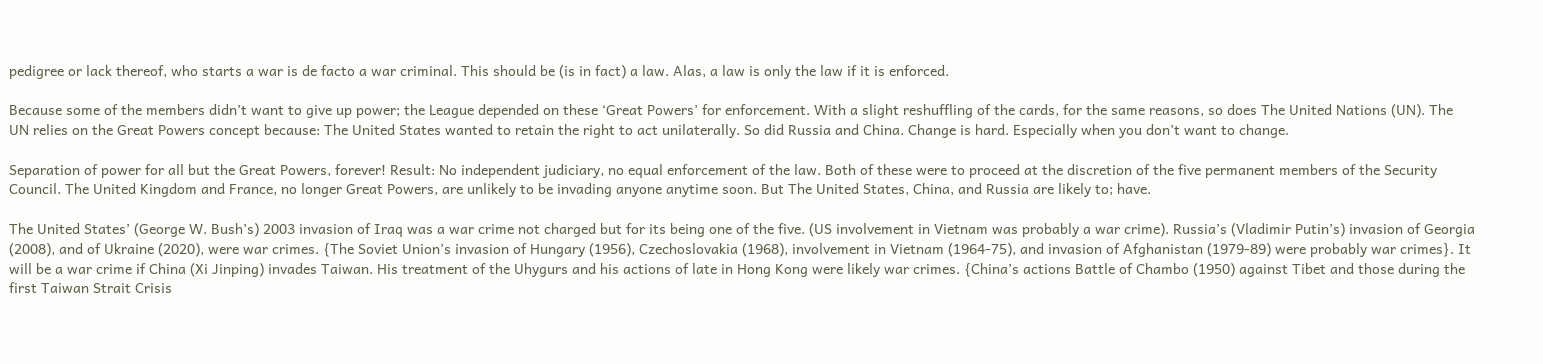pedigree or lack thereof, who starts a war is de facto a war criminal. This should be (is in fact) a law. Alas, a law is only the law if it is enforced.

Because some of the members didn’t want to give up power; the League depended on these ‘Great Powers’ for enforcement. With a slight reshuffling of the cards, for the same reasons, so does The United Nations (UN). The UN relies on the Great Powers concept because: The United States wanted to retain the right to act unilaterally. So did Russia and China. Change is hard. Especially when you don’t want to change.

Separation of power for all but the Great Powers, forever! Result: No independent judiciary, no equal enforcement of the law. Both of these were to proceed at the discretion of the five permanent members of the Security Council. The United Kingdom and France, no longer Great Powers, are unlikely to be invading anyone anytime soon. But The United States, China, and Russia are likely to; have.

The United States’ (George W. Bush’s) 2003 invasion of Iraq was a war crime not charged but for its being one of the five. (US involvement in Vietnam was probably a war crime). Russia’s (Vladimir Putin’s) invasion of Georgia (2008), and of Ukraine (2020), were war crimes. {The Soviet Union’s invasion of Hungary (1956), Czechoslovakia (1968), involvement in Vietnam (1964-75), and invasion of Afghanistan (1979-89) were probably war crimes}. It will be a war crime if China (Xi Jinping) invades Taiwan. His treatment of the Uhygurs and his actions of late in Hong Kong were likely war crimes. {China’s actions Battle of Chambo (1950) against Tibet and those during the first Taiwan Strait Crisis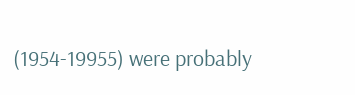(1954-19955) were probably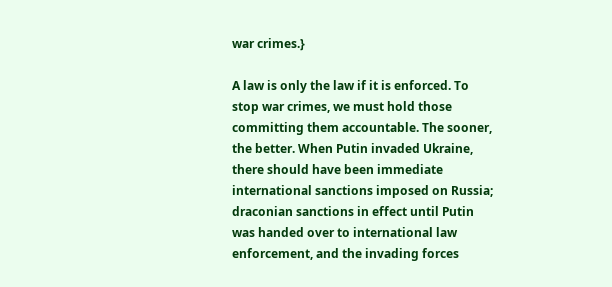war crimes.}

A law is only the law if it is enforced. To stop war crimes, we must hold those committing them accountable. The sooner, the better. When Putin invaded Ukraine, there should have been immediate international sanctions imposed on Russia; draconian sanctions in effect until Putin was handed over to international law enforcement, and the invading forces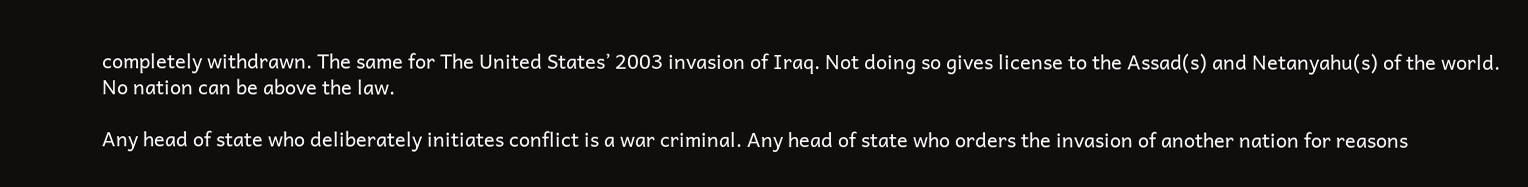completely withdrawn. The same for The United States’ 2003 invasion of Iraq. Not doing so gives license to the Assad(s) and Netanyahu(s) of the world. No nation can be above the law.

Any head of state who deliberately initiates conflict is a war criminal. Any head of state who orders the invasion of another nation for reasons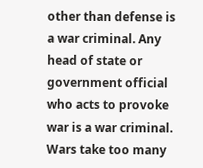other than defense is a war criminal. Any head of state or government official who acts to provoke war is a war criminal. Wars take too many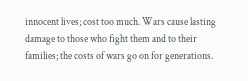innocent lives; cost too much. Wars cause lasting damage to those who fight them and to their families; the costs of wars go on for generations.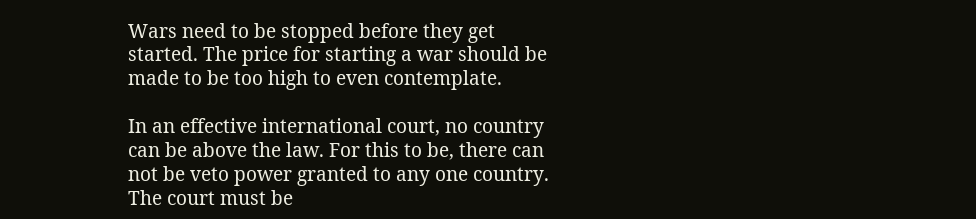Wars need to be stopped before they get started. The price for starting a war should be made to be too high to even contemplate.

In an effective international court, no country can be above the law. For this to be, there can not be veto power granted to any one country. The court must be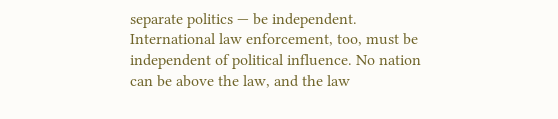separate politics — be independent. International law enforcement, too, must be independent of political influence. No nation can be above the law, and the law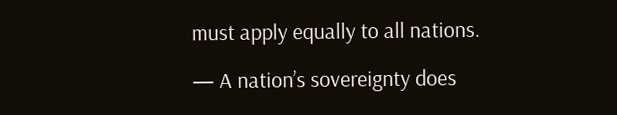must apply equally to all nations.

— A nation’s sovereignty does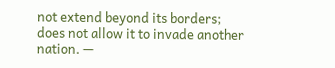not extend beyond its borders; does not allow it to invade another nation. —